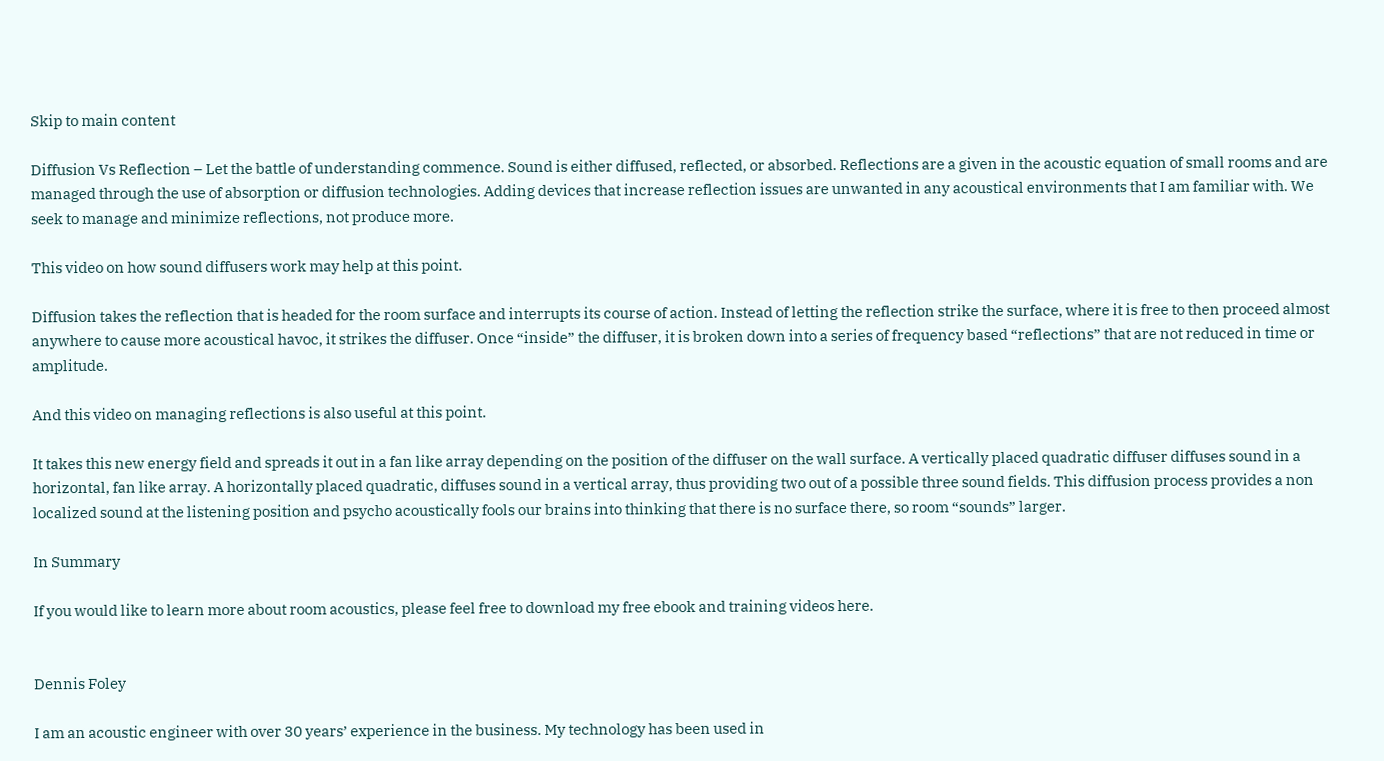Skip to main content

Diffusion Vs Reflection – Let the battle of understanding commence. Sound is either diffused, reflected, or absorbed. Reflections are a given in the acoustic equation of small rooms and are managed through the use of absorption or diffusion technologies. Adding devices that increase reflection issues are unwanted in any acoustical environments that I am familiar with. We seek to manage and minimize reflections, not produce more.

This video on how sound diffusers work may help at this point.

Diffusion takes the reflection that is headed for the room surface and interrupts its course of action. Instead of letting the reflection strike the surface, where it is free to then proceed almost anywhere to cause more acoustical havoc, it strikes the diffuser. Once “inside” the diffuser, it is broken down into a series of frequency based “reflections” that are not reduced in time or amplitude.

And this video on managing reflections is also useful at this point.

It takes this new energy field and spreads it out in a fan like array depending on the position of the diffuser on the wall surface. A vertically placed quadratic diffuser diffuses sound in a horizontal, fan like array. A horizontally placed quadratic, diffuses sound in a vertical array, thus providing two out of a possible three sound fields. This diffusion process provides a non localized sound at the listening position and psycho acoustically fools our brains into thinking that there is no surface there, so room “sounds” larger.

In Summary

If you would like to learn more about room acoustics, please feel free to download my free ebook and training videos here.


Dennis Foley

I am an acoustic engineer with over 30 years’ experience in the business. My technology has been used in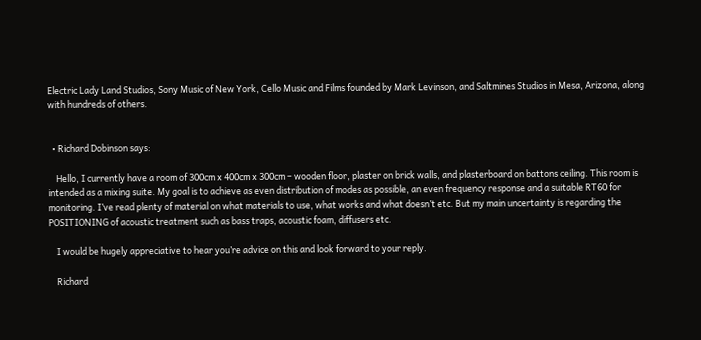Electric Lady Land Studios, Sony Music of New York, Cello Music and Films founded by Mark Levinson, and Saltmines Studios in Mesa, Arizona, along with hundreds of others.


  • Richard Dobinson says:

    Hello, I currently have a room of 300cm x 400cm x 300cm – wooden floor, plaster on brick walls, and plasterboard on battons ceiling. This room is intended as a mixing suite. My goal is to achieve as even distribution of modes as possible, an even frequency response and a suitable RT60 for monitoring. I’ve read plenty of material on what materials to use, what works and what doesn’t etc. But my main uncertainty is regarding the POSITIONING of acoustic treatment such as bass traps, acoustic foam, diffusers etc.

    I would be hugely appreciative to hear you’re advice on this and look forward to your reply.

    Richard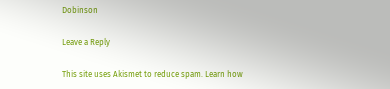Dobinson

Leave a Reply

This site uses Akismet to reduce spam. Learn how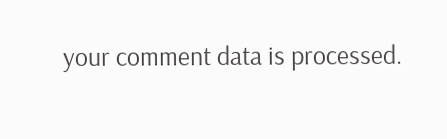your comment data is processed.